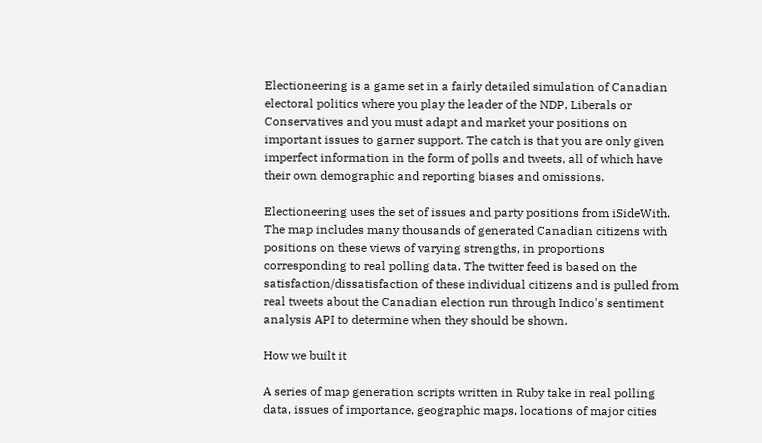Electioneering is a game set in a fairly detailed simulation of Canadian electoral politics where you play the leader of the NDP, Liberals or Conservatives and you must adapt and market your positions on important issues to garner support. The catch is that you are only given imperfect information in the form of polls and tweets, all of which have their own demographic and reporting biases and omissions.

Electioneering uses the set of issues and party positions from iSideWith. The map includes many thousands of generated Canadian citizens with positions on these views of varying strengths, in proportions corresponding to real polling data. The twitter feed is based on the satisfaction/dissatisfaction of these individual citizens and is pulled from real tweets about the Canadian election run through Indico's sentiment analysis API to determine when they should be shown.

How we built it

A series of map generation scripts written in Ruby take in real polling data, issues of importance, geographic maps, locations of major cities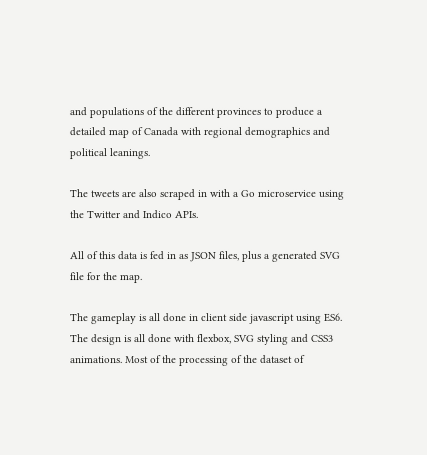and populations of the different provinces to produce a detailed map of Canada with regional demographics and political leanings.

The tweets are also scraped in with a Go microservice using the Twitter and Indico APIs.

All of this data is fed in as JSON files, plus a generated SVG file for the map.

The gameplay is all done in client side javascript using ES6. The design is all done with flexbox, SVG styling and CSS3 animations. Most of the processing of the dataset of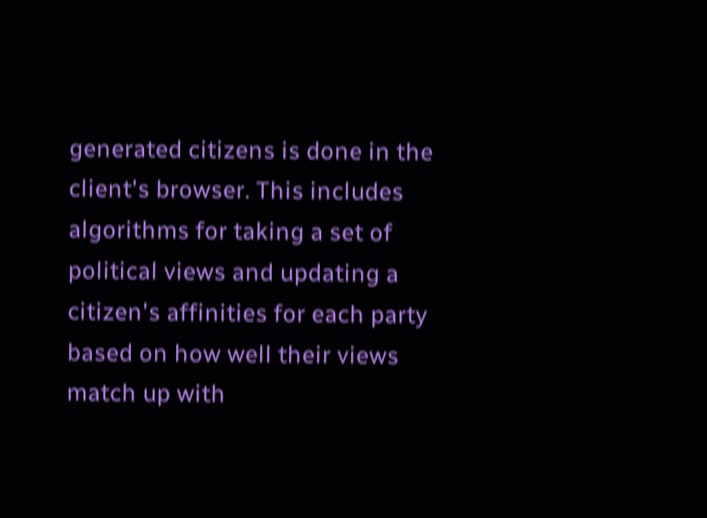generated citizens is done in the client's browser. This includes algorithms for taking a set of political views and updating a citizen's affinities for each party based on how well their views match up with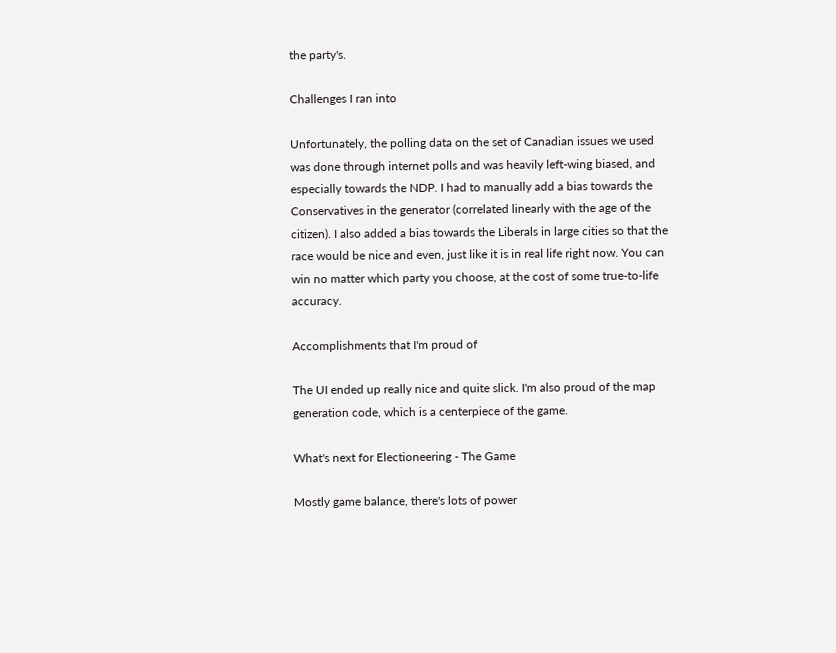the party's.

Challenges I ran into

Unfortunately, the polling data on the set of Canadian issues we used was done through internet polls and was heavily left-wing biased, and especially towards the NDP. I had to manually add a bias towards the Conservatives in the generator (correlated linearly with the age of the citizen). I also added a bias towards the Liberals in large cities so that the race would be nice and even, just like it is in real life right now. You can win no matter which party you choose, at the cost of some true-to-life accuracy.

Accomplishments that I'm proud of

The UI ended up really nice and quite slick. I'm also proud of the map generation code, which is a centerpiece of the game.

What's next for Electioneering - The Game

Mostly game balance, there's lots of power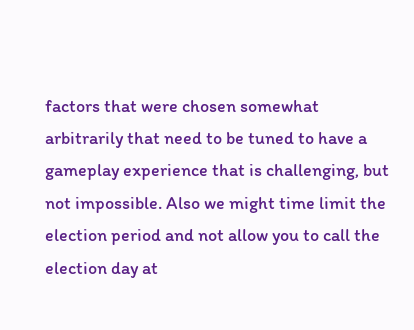factors that were chosen somewhat arbitrarily that need to be tuned to have a gameplay experience that is challenging, but not impossible. Also we might time limit the election period and not allow you to call the election day at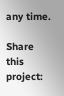any time.

Share this project: